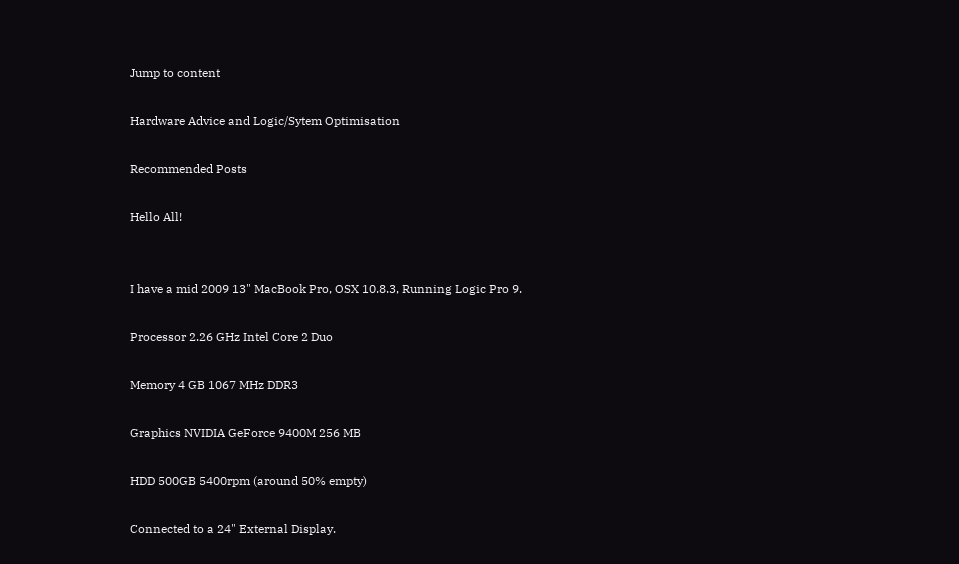Jump to content

Hardware Advice and Logic/Sytem Optimisation

Recommended Posts

Hello All!


I have a mid 2009 13" MacBook Pro, OSX 10.8.3, Running Logic Pro 9.

Processor 2.26 GHz Intel Core 2 Duo

Memory 4 GB 1067 MHz DDR3

Graphics NVIDIA GeForce 9400M 256 MB

HDD 500GB 5400rpm (around 50% empty)

Connected to a 24" External Display.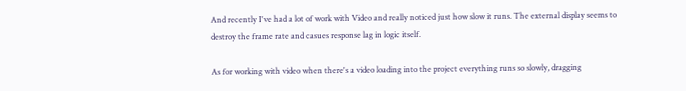And recently I've had a lot of work with Video and really noticed just how slow it runs. The external display seems to destroy the frame rate and casues response lag in logic itself.

As for working with video when there's a video loading into the project everything runs so slowly, dragging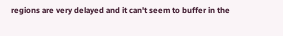regions are very delayed and it can't seem to buffer in the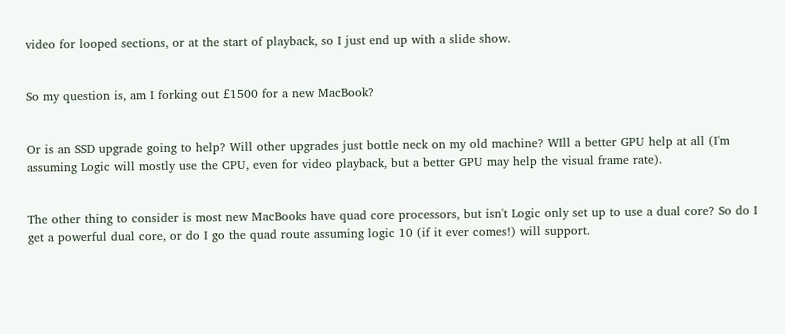video for looped sections, or at the start of playback, so I just end up with a slide show.


So my question is, am I forking out £1500 for a new MacBook?


Or is an SSD upgrade going to help? Will other upgrades just bottle neck on my old machine? WIll a better GPU help at all (I'm assuming Logic will mostly use the CPU, even for video playback, but a better GPU may help the visual frame rate).


The other thing to consider is most new MacBooks have quad core processors, but isn't Logic only set up to use a dual core? So do I get a powerful dual core, or do I go the quad route assuming logic 10 (if it ever comes!) will support.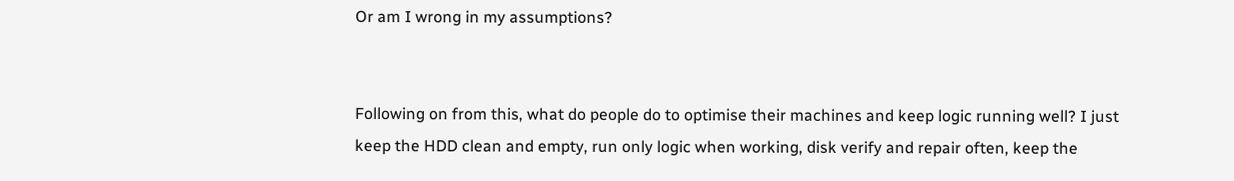Or am I wrong in my assumptions?


Following on from this, what do people do to optimise their machines and keep logic running well? I just keep the HDD clean and empty, run only logic when working, disk verify and repair often, keep the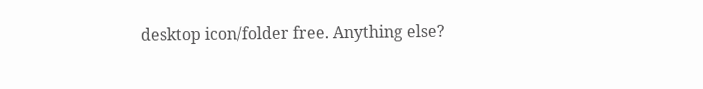desktop icon/folder free. Anything else?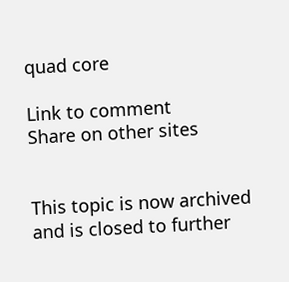quad core

Link to comment
Share on other sites


This topic is now archived and is closed to further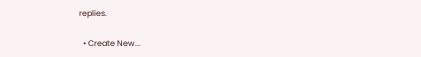replies.

  • Create New...